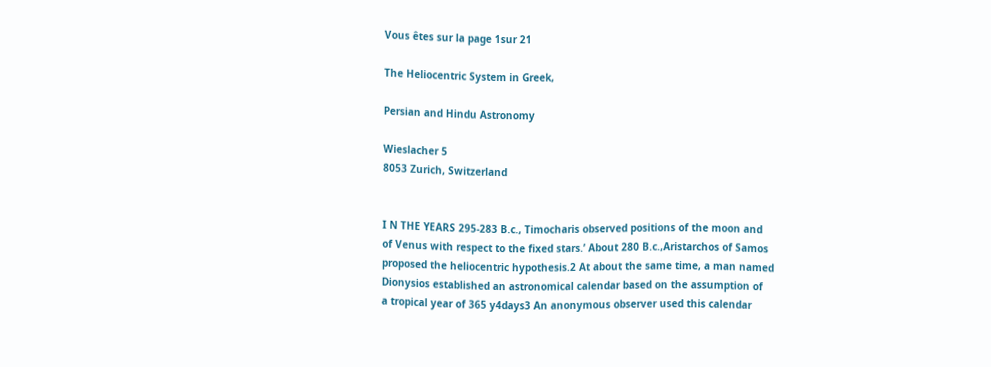Vous êtes sur la page 1sur 21

The Heliocentric System in Greek,

Persian and Hindu Astronomy

Wieslacher 5
8053 Zurich, Switzerland


I N THE YEARS 295-283 B.c., Timocharis observed positions of the moon and
of Venus with respect to the fixed stars.’ About 280 B.c.,Aristarchos of Samos
proposed the heliocentric hypothesis.2 At about the same time, a man named
Dionysios established an astronomical calendar based on the assumption of
a tropical year of 365 y4days3 An anonymous observer used this calendar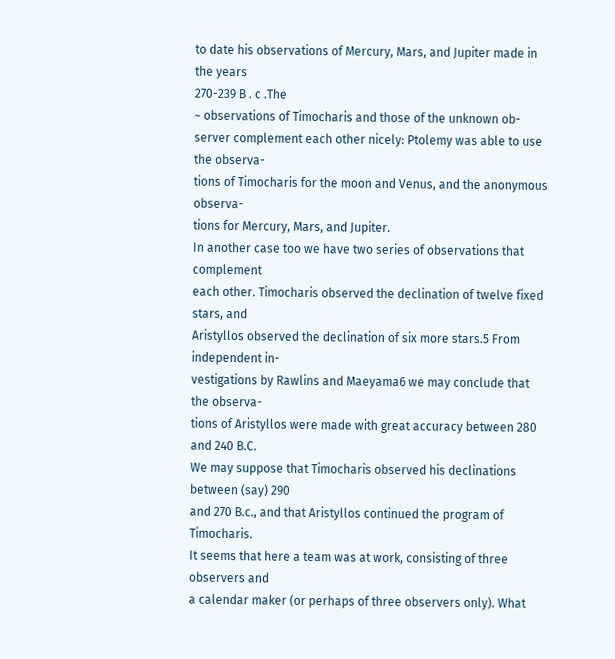to date his observations of Mercury, Mars, and Jupiter made in the years
270-239 B . c .The
~ observations of Timocharis and those of the unknown ob-
server complement each other nicely: Ptolemy was able to use the observa-
tions of Timocharis for the moon and Venus, and the anonymous observa-
tions for Mercury, Mars, and Jupiter.
In another case too we have two series of observations that complement
each other. Timocharis observed the declination of twelve fixed stars, and
Aristyllos observed the declination of six more stars.5 From independent in-
vestigations by Rawlins and Maeyama6 we may conclude that the observa-
tions of Aristyllos were made with great accuracy between 280 and 240 B.C.
We may suppose that Timocharis observed his declinations between (say) 290
and 270 B.c., and that Aristyllos continued the program of Timocharis.
It seems that here a team was at work, consisting of three observers and
a calendar maker (or perhaps of three observers only). What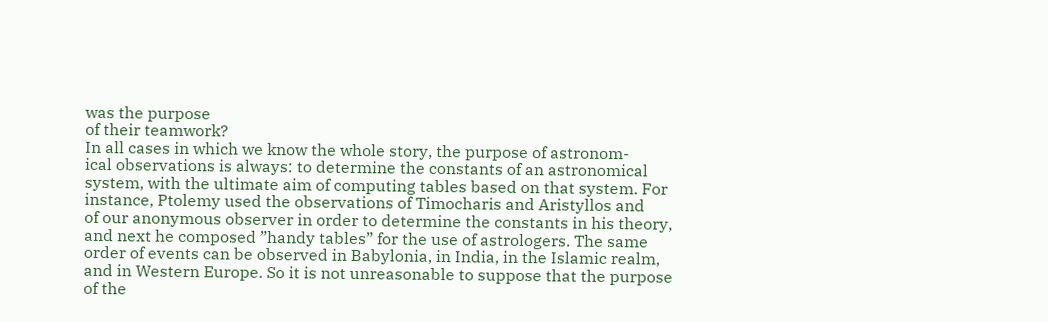was the purpose
of their teamwork?
In all cases in which we know the whole story, the purpose of astronom-
ical observations is always: to determine the constants of an astronomical
system, with the ultimate aim of computing tables based on that system. For
instance, Ptolemy used the observations of Timocharis and Aristyllos and
of our anonymous observer in order to determine the constants in his theory,
and next he composed ”handy tables” for the use of astrologers. The same
order of events can be observed in Babylonia, in India, in the Islamic realm,
and in Western Europe. So it is not unreasonable to suppose that the purpose
of the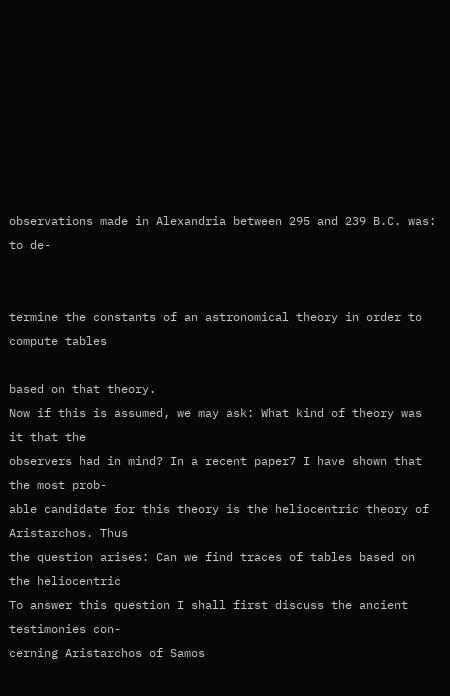observations made in Alexandria between 295 and 239 B.C. was: to de-


termine the constants of an astronomical theory in order to compute tables

based on that theory.
Now if this is assumed, we may ask: What kind of theory was it that the
observers had in mind? In a recent paper7 I have shown that the most prob-
able candidate for this theory is the heliocentric theory of Aristarchos. Thus
the question arises: Can we find traces of tables based on the heliocentric
To answer this question I shall first discuss the ancient testimonies con-
cerning Aristarchos of Samos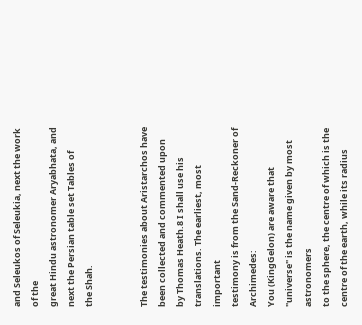and Seleukos of Seleukia, next the work of the
great Hindu astronomer Aryabhata, and next the Persian table set Tables of
the Shah.


The testimonies about Aristarchos have been collected and commented upon
by Thomas Heath.8 I shall use his translations. The earliest, most important
testimony is from the Sand-Reckoner of Archimedes:
You (KingGelon) are aware that "universe" is the name given by most astronomers
to the sphere, the centre of which is the centre of the earth, while its radius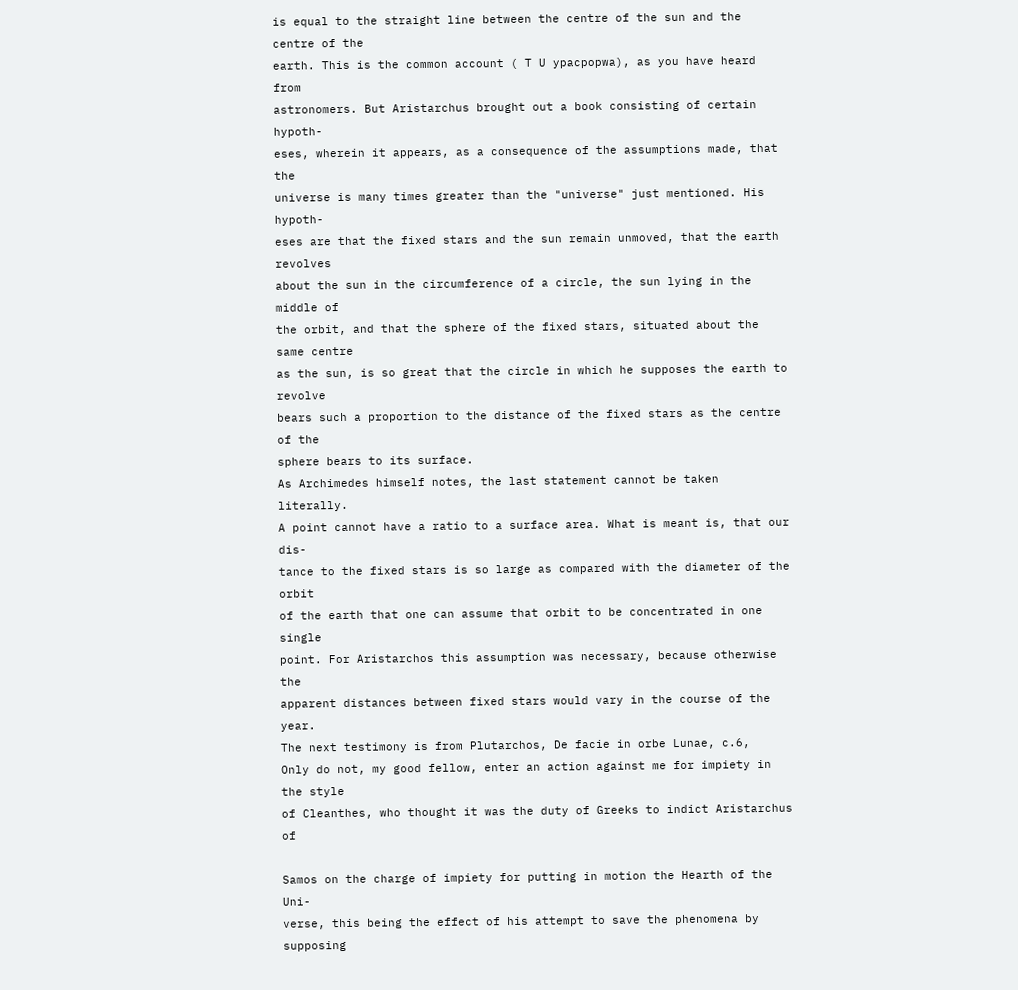is equal to the straight line between the centre of the sun and the centre of the
earth. This is the common account ( T U ypacpopwa), as you have heard from
astronomers. But Aristarchus brought out a book consisting of certain hypoth-
eses, wherein it appears, as a consequence of the assumptions made, that the
universe is many times greater than the "universe" just mentioned. His hypoth-
eses are that the fixed stars and the sun remain unmoved, that the earth revolves
about the sun in the circumference of a circle, the sun lying in the middle of
the orbit, and that the sphere of the fixed stars, situated about the same centre
as the sun, is so great that the circle in which he supposes the earth to revolve
bears such a proportion to the distance of the fixed stars as the centre of the
sphere bears to its surface.
As Archimedes himself notes, the last statement cannot be taken literally.
A point cannot have a ratio to a surface area. What is meant is, that our dis-
tance to the fixed stars is so large as compared with the diameter of the orbit
of the earth that one can assume that orbit to be concentrated in one single
point. For Aristarchos this assumption was necessary, because otherwise the
apparent distances between fixed stars would vary in the course of the year.
The next testimony is from Plutarchos, De facie in orbe Lunae, c.6,
Only do not, my good fellow, enter an action against me for impiety in the style
of Cleanthes, who thought it was the duty of Greeks to indict Aristarchus of

Samos on the charge of impiety for putting in motion the Hearth of the Uni-
verse, this being the effect of his attempt to save the phenomena by supposing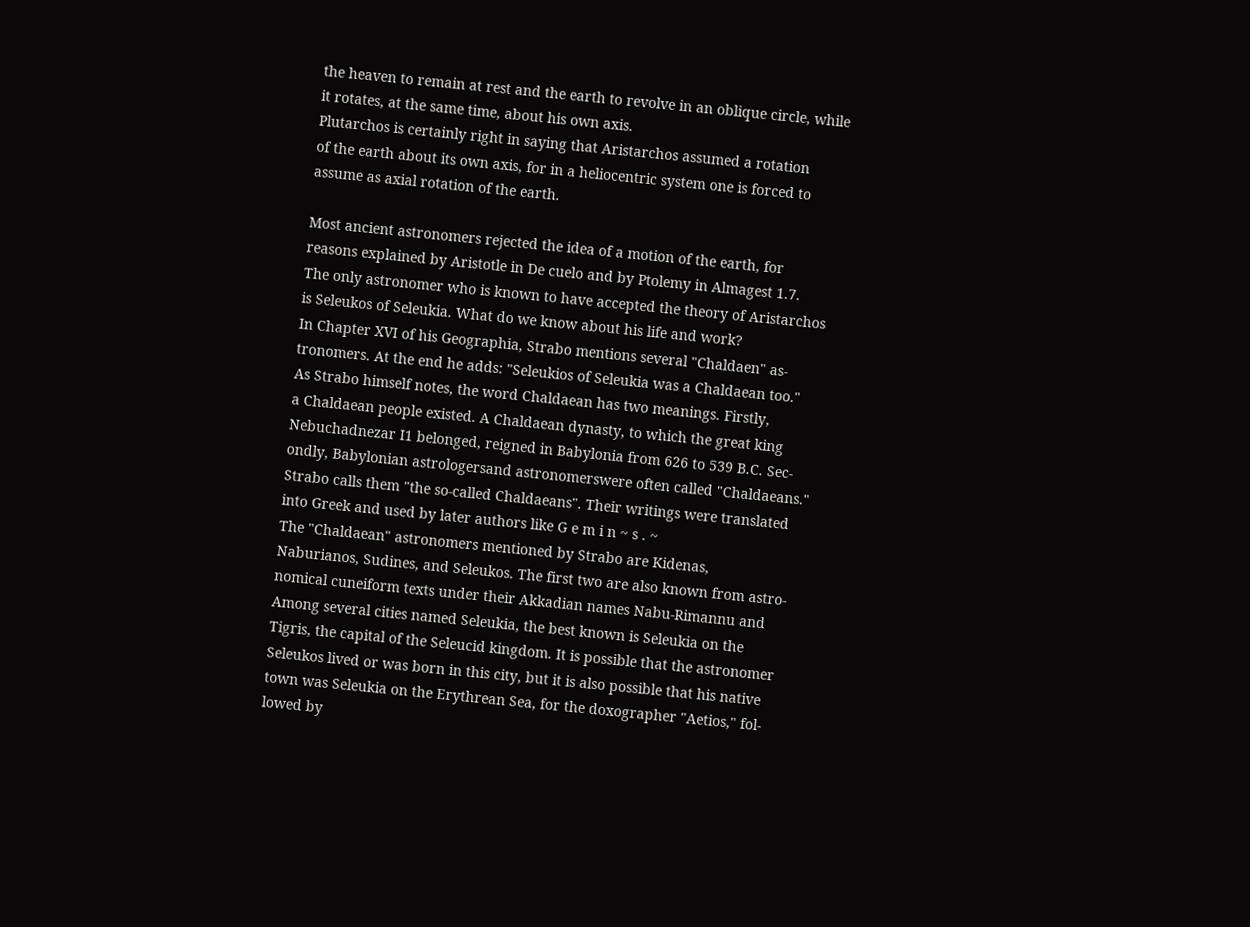the heaven to remain at rest and the earth to revolve in an oblique circle, while
it rotates, at the same time, about his own axis.
Plutarchos is certainly right in saying that Aristarchos assumed a rotation
of the earth about its own axis, for in a heliocentric system one is forced to
assume as axial rotation of the earth.

Most ancient astronomers rejected the idea of a motion of the earth, for
reasons explained by Aristotle in De cuelo and by Ptolemy in Almagest 1.7.
The only astronomer who is known to have accepted the theory of Aristarchos
is Seleukos of Seleukia. What do we know about his life and work?
In Chapter XVI of his Geographia, Strabo mentions several "Chaldaen" as-
tronomers. At the end he adds: "Seleukios of Seleukia was a Chaldaean too."
As Strabo himself notes, the word Chaldaean has two meanings. Firstly,
a Chaldaean people existed. A Chaldaean dynasty, to which the great king
Nebuchadnezar I1 belonged, reigned in Babylonia from 626 to 539 B.C. Sec-
ondly, Babylonian astrologersand astronomerswere often called "Chaldaeans."
Strabo calls them "the so-called Chaldaeans". Their writings were translated
into Greek and used by later authors like G e m i n ~ s . ~
The "Chaldaean" astronomers mentioned by Strabo are Kidenas,
Naburianos, Sudines, and Seleukos. The first two are also known from astro-
nomical cuneiform texts under their Akkadian names Nabu-Rimannu and
Among several cities named Seleukia, the best known is Seleukia on the
Tigris, the capital of the Seleucid kingdom. It is possible that the astronomer
Seleukos lived or was born in this city, but it is also possible that his native
town was Seleukia on the Erythrean Sea, for the doxographer "Aetios," fol-
lowed by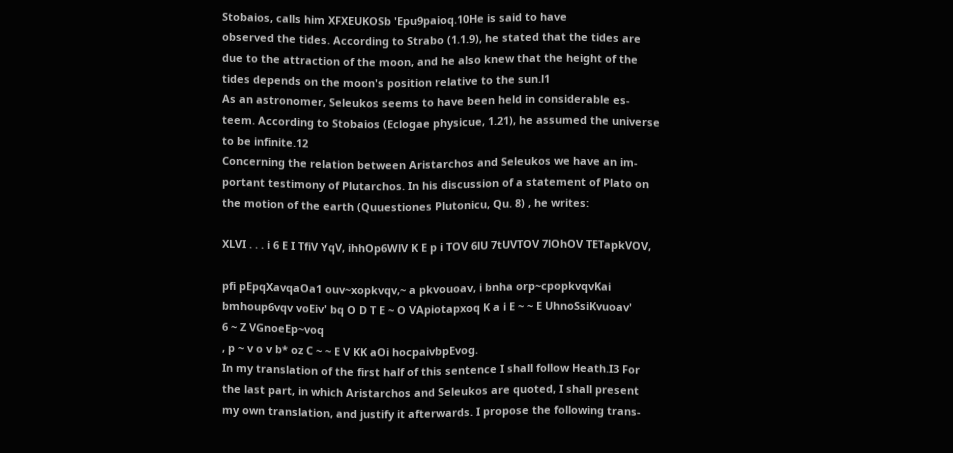Stobaios, calls him XFXEUKOSb 'Epu9paioq.10He is said to have
observed the tides. According to Strabo (1.1.9), he stated that the tides are
due to the attraction of the moon, and he also knew that the height of the
tides depends on the moon's position relative to the sun.l1
As an astronomer, Seleukos seems to have been held in considerable es-
teem. According to Stobaios (Eclogae physicue, 1.21), he assumed the universe
to be infinite.12
Concerning the relation between Aristarchos and Seleukos we have an im-
portant testimony of Plutarchos. In his discussion of a statement of Plato on
the motion of the earth (Quuestiones Plutonicu, Qu. 8) , he writes:

XLVI . . . i 6 E I TfiV YqV, ihhOp6WlV K E p i TOV 6lU 7tUVTOV 7lOhOV TETapkVOV,

pfi pEpqXavqaOa1 ouv~xopkvqv,~ a pkvouoav, i bnha orp~cpopkvqvKai
bmhoup6vqv voEiv' bq O D T E ~ O VApiotapxoq K a i E ~ ~ E UhnoSsiKvuoav'
6 ~ Z VGnoeEp~voq
, p ~ v o v b* oz C ~ ~ E V KK aOi hocpaivbpEvog.
In my translation of the first half of this sentence I shall follow Heath.I3 For
the last part, in which Aristarchos and Seleukos are quoted, I shall present
my own translation, and justify it afterwards. I propose the following trans-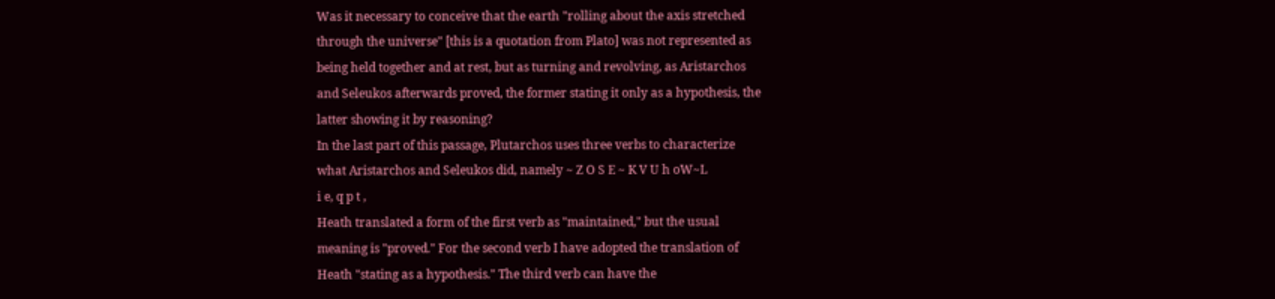Was it necessary to conceive that the earth "rolling about the axis stretched
through the universe" [this is a quotation from Plato] was not represented as
being held together and at rest, but as turning and revolving, as Aristarchos
and Seleukos afterwards proved, the former stating it only as a hypothesis, the
latter showing it by reasoning?
In the last part of this passage, Plutarchos uses three verbs to characterize
what Aristarchos and Seleukos did, namely ~ Z O S E ~ K V U h oW~L
i e, q p t ,
Heath translated a form of the first verb as "maintained," but the usual
meaning is "proved." For the second verb I have adopted the translation of
Heath "stating as a hypothesis." The third verb can have the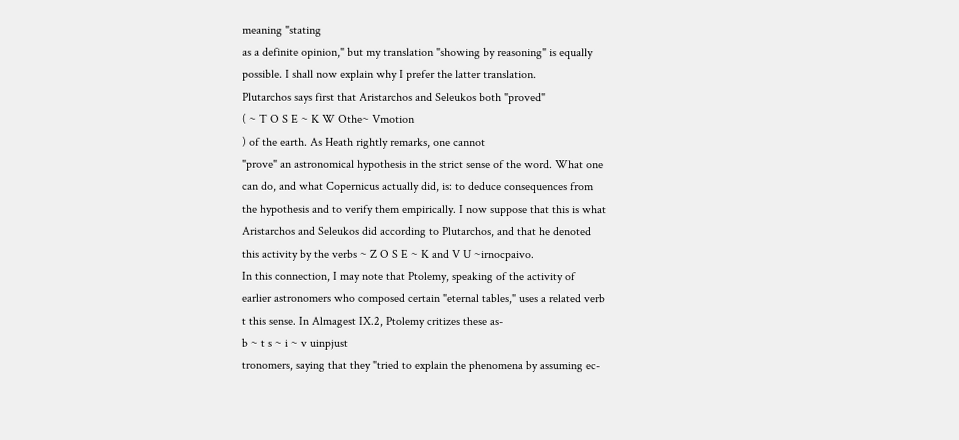meaning "stating
as a definite opinion," but my translation "showing by reasoning" is equally
possible. I shall now explain why I prefer the latter translation.
Plutarchos says first that Aristarchos and Seleukos both "proved"
( ~ T O S E ~ K W Othe~ Vmotion
) of the earth. As Heath rightly remarks, one cannot
"prove" an astronomical hypothesis in the strict sense of the word. What one
can do, and what Copernicus actually did, is: to deduce consequences from
the hypothesis and to verify them empirically. I now suppose that this is what
Aristarchos and Seleukos did according to Plutarchos, and that he denoted
this activity by the verbs ~ Z O S E ~ K and V U ~irnocpaivo.
In this connection, I may note that Ptolemy, speaking of the activity of
earlier astronomers who composed certain "eternal tables," uses a related verb
t this sense. In Almagest IX.2, Ptolemy critizes these as-
b ~ t s ~ i ~ v uinpjust
tronomers, saying that they "tried to explain the phenomena by assuming ec-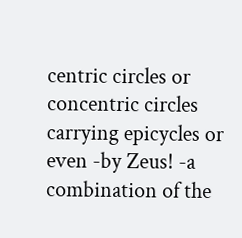centric circles or concentric circles carrying epicycles or even -by Zeus! -a
combination of the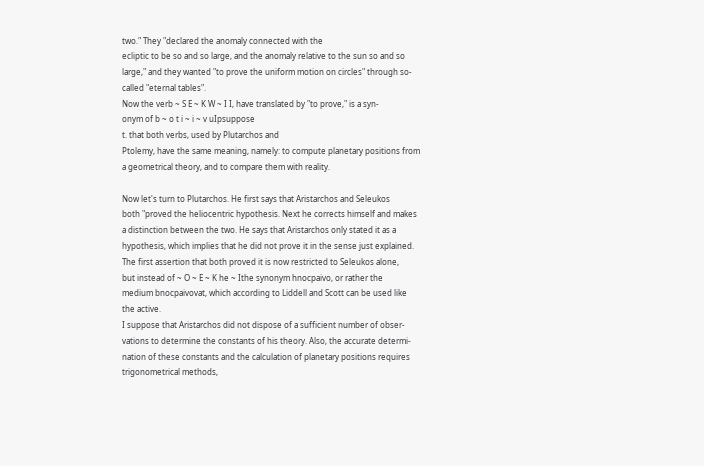two." They "declared the anomaly connected with the
ecliptic to be so and so large, and the anomaly relative to the sun so and so
large," and they wanted "to prove the uniform motion on circles" through so-
called "eternal tables".
Now the verb ~ S E ~ K W ~ I I, have translated by "to prove," is a syn-
onym of b ~ o t i ~ i ~ v uIpsuppose
t. that both verbs, used by Plutarchos and
Ptolemy, have the same meaning, namely: to compute planetary positions from
a geometrical theory, and to compare them with reality.

Now let's turn to Plutarchos. He first says that Aristarchos and Seleukos
both "proved the heliocentric hypothesis. Next he corrects himself and makes
a distinction between the two. He says that Aristarchos only stated it as a
hypothesis, which implies that he did not prove it in the sense just explained.
The first assertion that both proved it is now restricted to Seleukos alone,
but instead of ~ O ~ E ~ K he ~ Ithe synonym hnocpaivo, or rather the
medium bnocpaivovat, which according to Liddell and Scott can be used like
the active.
I suppose that Aristarchos did not dispose of a sufficient number of obser-
vations to determine the constants of his theory. Also, the accurate determi-
nation of these constants and the calculation of planetary positions requires
trigonometrical methods,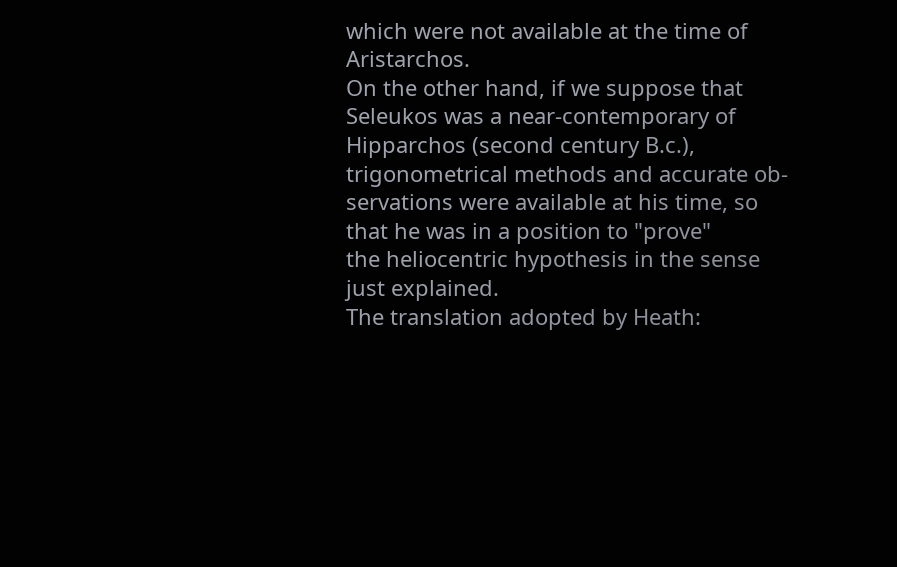which were not available at the time of Aristarchos.
On the other hand, if we suppose that Seleukos was a near-contemporary of
Hipparchos (second century B.c.), trigonometrical methods and accurate ob-
servations were available at his time, so that he was in a position to "prove"
the heliocentric hypothesis in the sense just explained.
The translation adopted by Heath: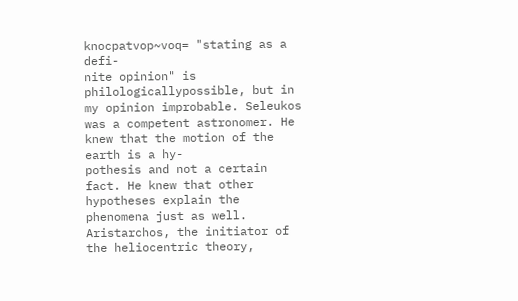knocpatvop~voq= "stating as a defi-
nite opinion" is philologicallypossible, but in my opinion improbable. Seleukos
was a competent astronomer. He knew that the motion of the earth is a hy-
pothesis and not a certain fact. He knew that other hypotheses explain the
phenomena just as well. Aristarchos, the initiator of the heliocentric theory,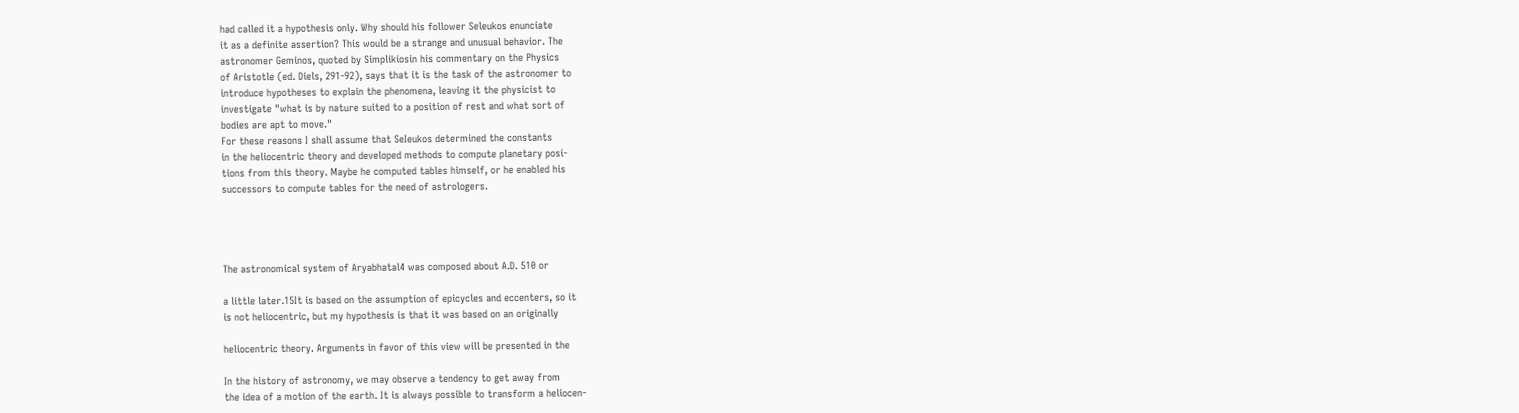had called it a hypothesis only. Why should his follower Seleukos enunciate
it as a definite assertion? This would be a strange and unusual behavior. The
astronomer Geminos, quoted by Simplikiosin his commentary on the Physics
of Aristotle (ed. Diels, 291-92), says that it is the task of the astronomer to
introduce hypotheses to explain the phenomena, leaving it the physicist to
investigate "what is by nature suited to a position of rest and what sort of
bodies are apt to move."
For these reasons I shall assume that SeIeukos determined the constants
in the heliocentric theory and developed methods to compute planetary posi-
tions from this theory. Maybe he computed tables himself, or he enabled his
successors to compute tables for the need of astrologers.




The astronomical system of Aryabhatal4 was composed about A.D. 510 or

a little later.15It is based on the assumption of epicycles and eccenters, so it
is not heliocentric, but my hypothesis is that it was based on an originally

heliocentric theory. Arguments in favor of this view will be presented in the

In the history of astronomy, we may observe a tendency to get away from
the idea of a motion of the earth. It is always possible to transform a heliocen-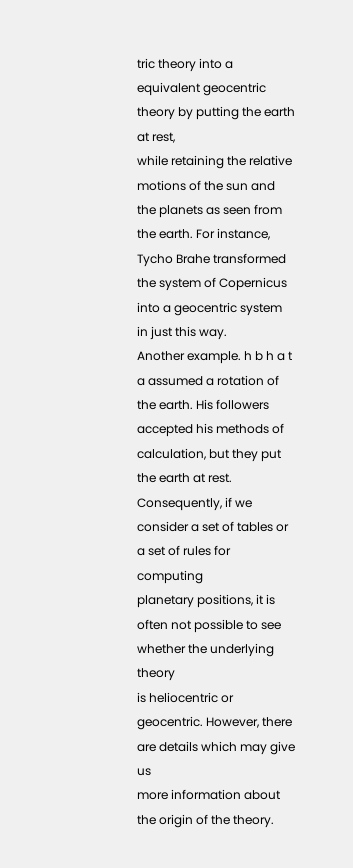tric theory into a equivalent geocentric theory by putting the earth at rest,
while retaining the relative motions of the sun and the planets as seen from
the earth. For instance, Tycho Brahe transformed the system of Copernicus
into a geocentric system in just this way.
Another example. h b h a t a assumed a rotation of the earth. His followers
accepted his methods of calculation, but they put the earth at rest.
Consequently, if we consider a set of tables or a set of rules for computing
planetary positions, it is often not possible to see whether the underlying theory
is heliocentric or geocentric. However, there are details which may give us
more information about the origin of the theory.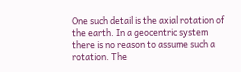One such detail is the axial rotation of the earth. In a geocentric system
there is no reason to assume such a rotation. The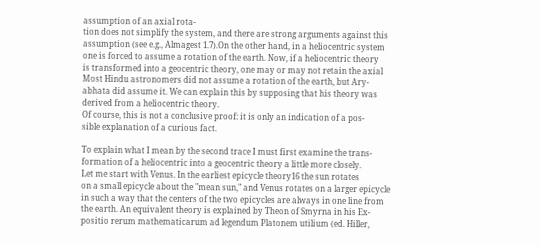assumption of an axial rota-
tion does not simplify the system, and there are strong arguments against this
assumption (see e.g., Almagest 1.7).On the other hand, in a heliocentric system
one is forced to assume a rotation of the earth. Now, if a heliocentric theory
is transformed into a geocentric theory, one may or may not retain the axial
Most Hindu astronomers did not assume a rotation of the earth, but Ary-
abhata did assume it. We can explain this by supposing that his theory was
derived from a heliocentric theory.
Of course, this is not a conclusive proof: it is only an indication of a pos-
sible explanation of a curious fact.

To explain what I mean by the second trace I must first examine the trans-
formation of a heliocentric into a geocentric theory a little more closely.
Let me start with Venus. In the earliest epicycle theory16 the sun rotates
on a small epicycle about the "mean sun," and Venus rotates on a larger epicycle
in such a way that the centers of the two epicycles are always in one line from
the earth. An equivalent theory is explained by Theon of Smyrna in his Ex-
positio rerum mathematicarum ad legendum Platonem utilium (ed. Hiller,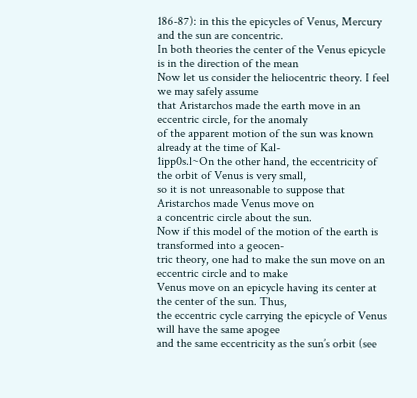186-87): in this the epicycles of Venus, Mercury and the sun are concentric.
In both theories the center of the Venus epicycle is in the direction of the mean
Now let us consider the heliocentric theory. I feel we may safely assume
that Aristarchos made the earth move in an eccentric circle, for the anomaly
of the apparent motion of the sun was known already at the time of Kal-
1ipp0s.l~On the other hand, the eccentricity of the orbit of Venus is very small,
so it is not unreasonable to suppose that Aristarchos made Venus move on
a concentric circle about the sun.
Now if this model of the motion of the earth is transformed into a geocen-
tric theory, one had to make the sun move on an eccentric circle and to make
Venus move on an epicycle having its center at the center of the sun. Thus,
the eccentric cycle carrying the epicycle of Venus will have the same apogee
and the same eccentricity as the sun’s orbit (see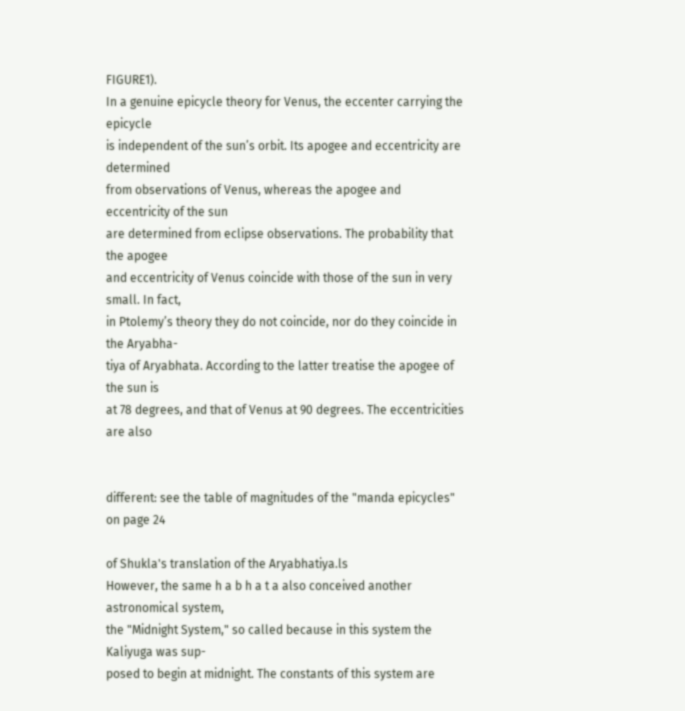FIGURE1).
In a genuine epicycle theory for Venus, the eccenter carrying the epicycle
is independent of the sun’s orbit. Its apogee and eccentricity are determined
from observations of Venus, whereas the apogee and eccentricity of the sun
are determined from eclipse observations. The probability that the apogee
and eccentricity of Venus coincide with those of the sun in very small. In fact,
in Ptolemy’s theory they do not coincide, nor do they coincide in the Aryabha-
tiya of Aryabhata. According to the latter treatise the apogee of the sun is
at 78 degrees, and that of Venus at 90 degrees. The eccentricities are also


different: see the table of magnitudes of the "manda epicycles" on page 24

of Shukla's translation of the Aryabhatiya.ls
However, the same h a b h a t a also conceived another astronomical system,
the "Midnight System," so called because in this system the Kaliyuga was sup-
posed to begin at midnight. The constants of this system are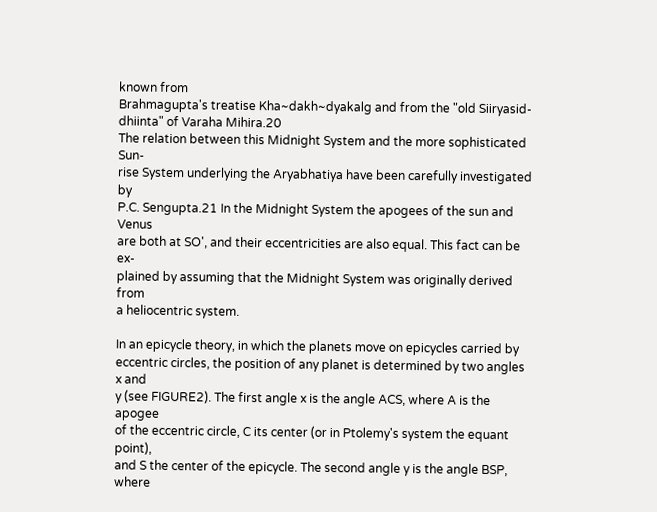known from
Brahmagupta's treatise Kha~dakh~dyakalg and from the "old Siiryasid-
dhiinta" of Varaha Mihira.20
The relation between this Midnight System and the more sophisticated Sun-
rise System underlying the Aryabhatiya have been carefully investigated by
P.C. Sengupta.21 In the Midnight System the apogees of the sun and Venus
are both at SO', and their eccentricities are also equal. This fact can be ex-
plained by assuming that the Midnight System was originally derived from
a heliocentric system.

In an epicycle theory, in which the planets move on epicycles carried by
eccentric circles, the position of any planet is determined by two angles x and
y (see FIGURE2). The first angle x is the angle ACS, where A is the apogee
of the eccentric circle, C its center (or in Ptolemy's system the equant point),
and S the center of the epicycle. The second angle y is the angle BSP, where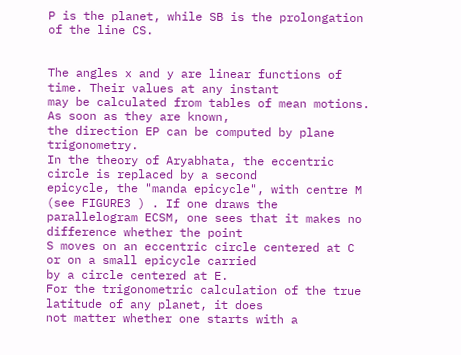P is the planet, while SB is the prolongation of the line CS.


The angles x and y are linear functions of time. Their values at any instant
may be calculated from tables of mean motions. As soon as they are known,
the direction EP can be computed by plane trigonometry.
In the theory of Aryabhata, the eccentric circle is replaced by a second
epicycle, the "manda epicycle", with centre M (see FIGURE3 ) . If one draws the
parallelogram ECSM, one sees that it makes no difference whether the point
S moves on an eccentric circle centered at C or on a small epicycle carried
by a circle centered at E.
For the trigonometric calculation of the true latitude of any planet, it does
not matter whether one starts with a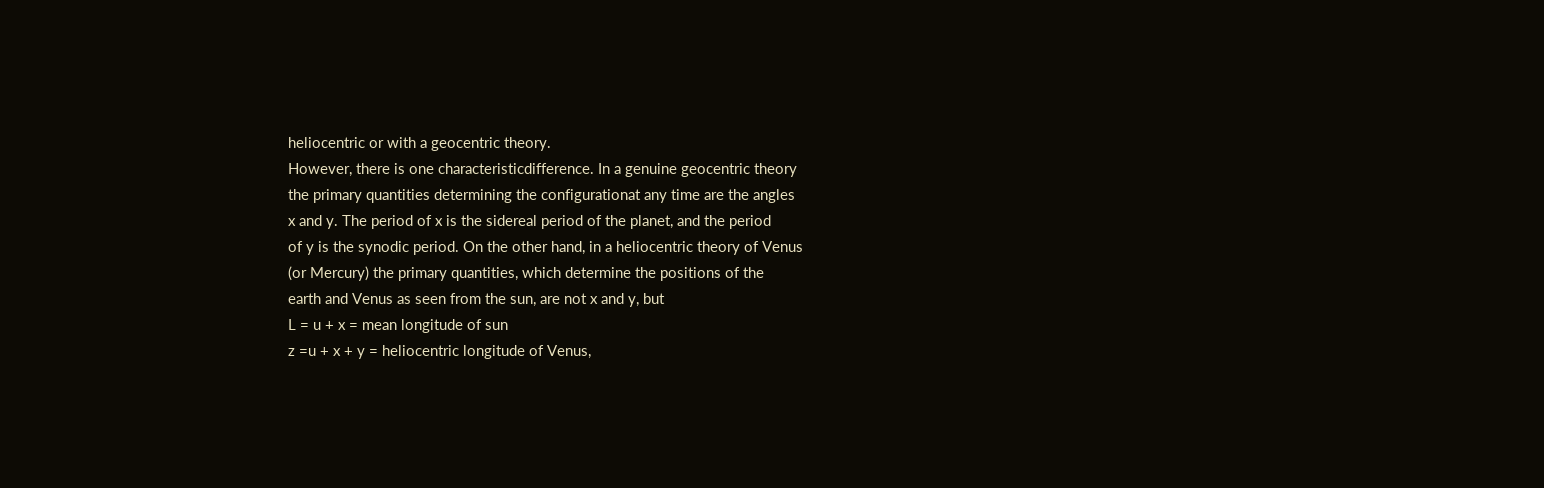heliocentric or with a geocentric theory.
However, there is one characteristicdifference. In a genuine geocentric theory
the primary quantities determining the configurationat any time are the angles
x and y. The period of x is the sidereal period of the planet, and the period
of y is the synodic period. On the other hand, in a heliocentric theory of Venus
(or Mercury) the primary quantities, which determine the positions of the
earth and Venus as seen from the sun, are not x and y, but
L = u + x = mean longitude of sun
z =u + x + y = heliocentric longitude of Venus,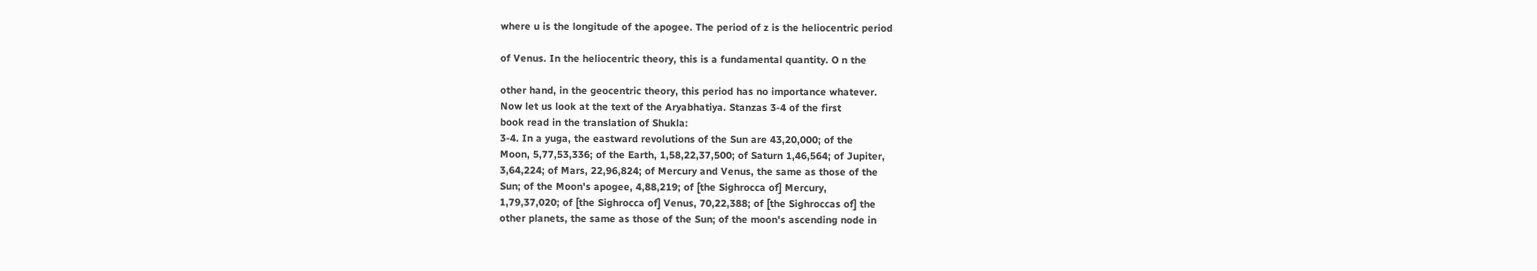where u is the longitude of the apogee. The period of z is the heliocentric period

of Venus. In the heliocentric theory, this is a fundamental quantity. O n the

other hand, in the geocentric theory, this period has no importance whatever.
Now let us look at the text of the Aryabhatiya. Stanzas 3-4 of the first
book read in the translation of Shukla:
3-4. In a yuga, the eastward revolutions of the Sun are 43,20,000; of the
Moon, 5,77,53,336; of the Earth, 1,58,22,37,500; of Saturn 1,46,564; of Jupiter,
3,64,224; of Mars, 22,96,824; of Mercury and Venus, the same as those of the
Sun; of the Moon's apogee, 4,88,219; of [the Sighrocca of] Mercury,
1,79,37,020; of [the Sighrocca of] Venus, 70,22,388; of [the Sighroccas of] the
other planets, the same as those of the Sun; of the moon's ascending node in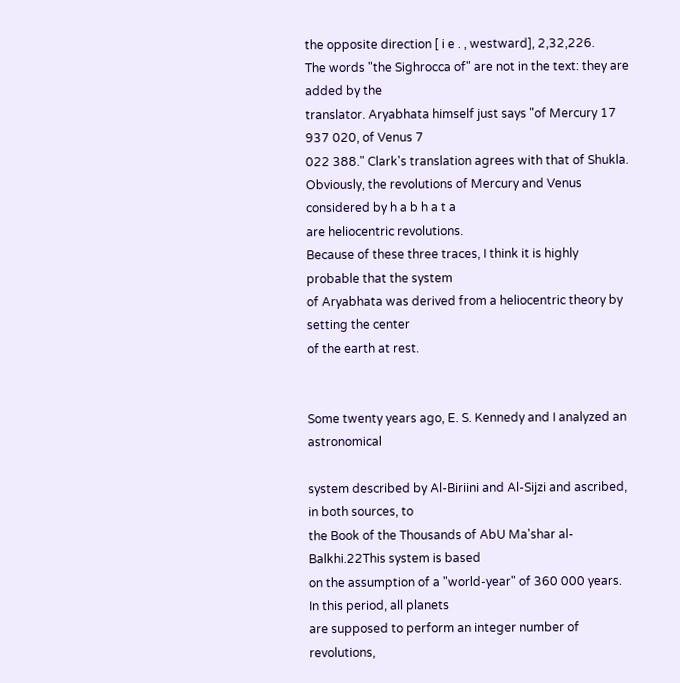the opposite direction [ i e . , westward], 2,32,226.
The words "the Sighrocca of" are not in the text: they are added by the
translator. Aryabhata himself just says "of Mercury 17 937 020, of Venus 7
022 388." Clark's translation agrees with that of Shukla.
Obviously, the revolutions of Mercury and Venus considered by h a b h a t a
are heliocentric revolutions.
Because of these three traces, I think it is highly probable that the system
of Aryabhata was derived from a heliocentric theory by setting the center
of the earth at rest.


Some twenty years ago, E. S. Kennedy and I analyzed an astronomical

system described by Al-Biriini and Al-Sijzi and ascribed, in both sources, to
the Book of the Thousands of AbU Ma'shar al-Balkhi.22This system is based
on the assumption of a "world-year" of 360 000 years. In this period, all planets
are supposed to perform an integer number of revolutions,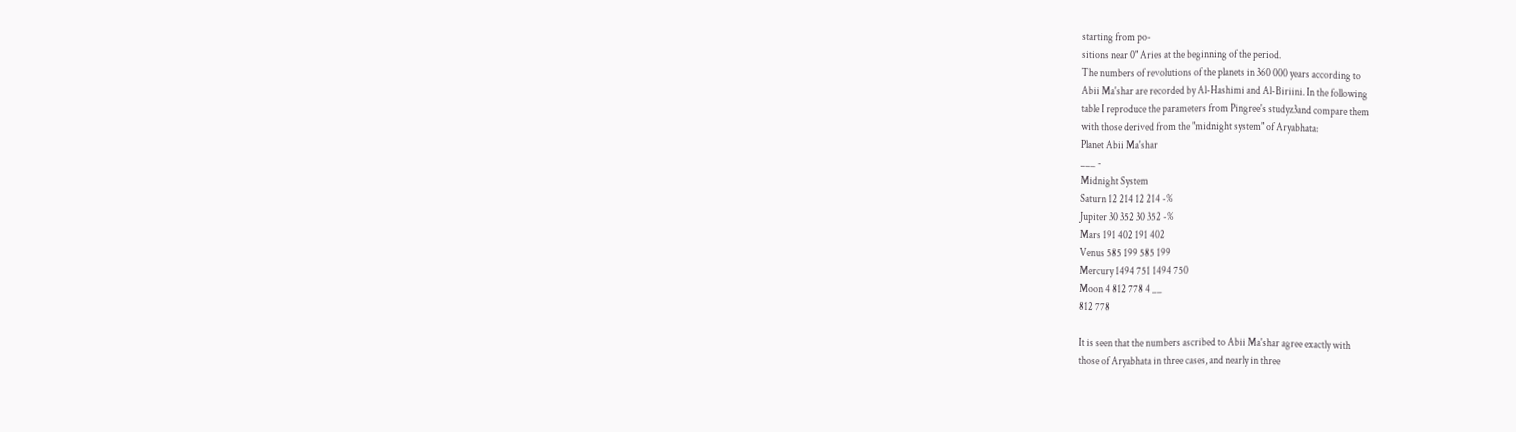starting from po-
sitions near 0" Aries at the beginning of the period.
The numbers of revolutions of the planets in 360 000 years according to
Abii Ma'shar are recorded by Al-Hashimi and Al-Biriini. In the following
table I reproduce the parameters from Pingree's studyz3and compare them
with those derived from the "midnight system" of Aryabhata:
Planet Abii Ma'shar
___ -
Midnight System
Saturn 12 214 12 214 -%
Jupiter 30 352 30 352 -%
Mars 191 402 191 402
Venus 585 199 585 199
Mercury 1494 751 1494 750
Moon 4 812 778 4 __
812 778

It is seen that the numbers ascribed to Abii Ma'shar agree exactly with
those of Aryabhata in three cases, and nearly in three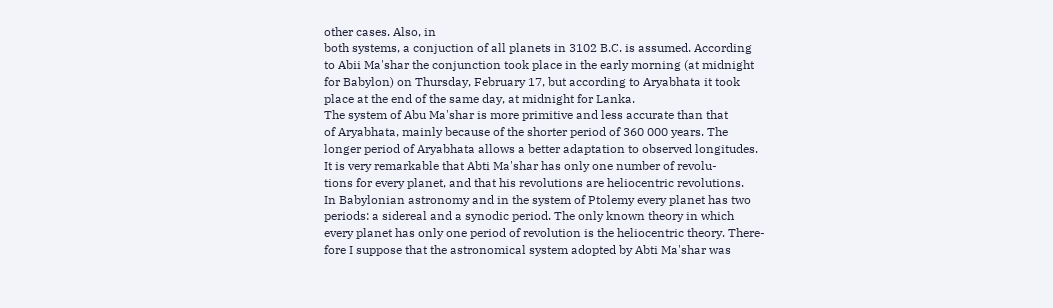other cases. Also, in
both systems, a conjuction of all planets in 3102 B.C. is assumed. According
to Abii Ma'shar the conjunction took place in the early morning (at midnight
for Babylon) on Thursday, February 17, but according to Aryabhata it took
place at the end of the same day, at midnight for Lanka.
The system of Abu Ma'shar is more primitive and less accurate than that
of Aryabhata, mainly because of the shorter period of 360 000 years. The
longer period of Aryabhata allows a better adaptation to observed longitudes.
It is very remarkable that Abti Ma'shar has only one number of revolu-
tions for every planet, and that his revolutions are heliocentric revolutions.
In Babylonian astronomy and in the system of Ptolemy every planet has two
periods: a sidereal and a synodic period. The only known theory in which
every planet has only one period of revolution is the heliocentric theory. There-
fore I suppose that the astronomical system adopted by Abti Ma'shar was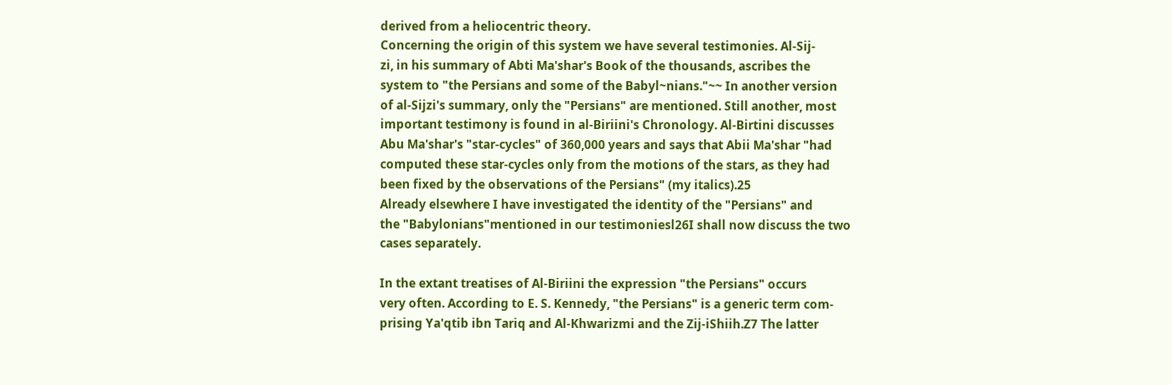derived from a heliocentric theory.
Concerning the origin of this system we have several testimonies. Al-Sij-
zi, in his summary of Abti Ma'shar's Book of the thousands, ascribes the
system to "the Persians and some of the Babyl~nians."~~ In another version
of al-Sijzi's summary, only the "Persians" are mentioned. Still another, most
important testimony is found in al-Biriini's Chronology. Al-Birtini discusses
Abu Ma'shar's "star-cycles" of 360,000 years and says that Abii Ma'shar "had
computed these star-cycles only from the motions of the stars, as they had
been fixed by the observations of the Persians" (my italics).25
Already elsewhere I have investigated the identity of the "Persians" and
the "Babylonians"mentioned in our testimoniesl26I shall now discuss the two
cases separately.

In the extant treatises of Al-Biriini the expression "the Persians" occurs
very often. According to E. S. Kennedy, "the Persians" is a generic term com-
prising Ya'qtib ibn Tariq and Al-Khwarizmi and the Zij-iShiih.Z7 The latter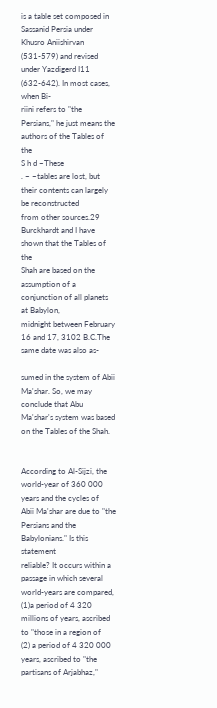is a table set composed in Sassanid Persia under Khusro Aniishirvan
(531-579) and revised under Yazdigerd I11 (632-642). In most cases, when Bi-
riini refers to "the Persians," he just means the authors of the Tables of the
S h d ~These
. ~ ~tables are lost, but their contents can largely be reconstructed
from other sources.29 Burckhardt and I have shown that the Tables of the
Shah are based on the assumption of a conjunction of all planets at Babylon,
midnight between February 16 and 17, 3102 B.C.The same date was also as-

sumed in the system of Abii Ma'shar. So, we may conclude that Abu
Ma'shar's system was based on the Tables of the Shah.


According to Al-Sijzi, the world-year of 360 000 years and the cycles of
Abii Ma'shar are due to "the Persians and the Babylonians." Is this statement
reliable? It occurs within a passage in which several world-years are compared,
(1)a period of 4 320 millions of years, ascribed to "those in a region of
(2) a period of 4 320 000 years, ascribed to "the partisans of Arjabhaz,"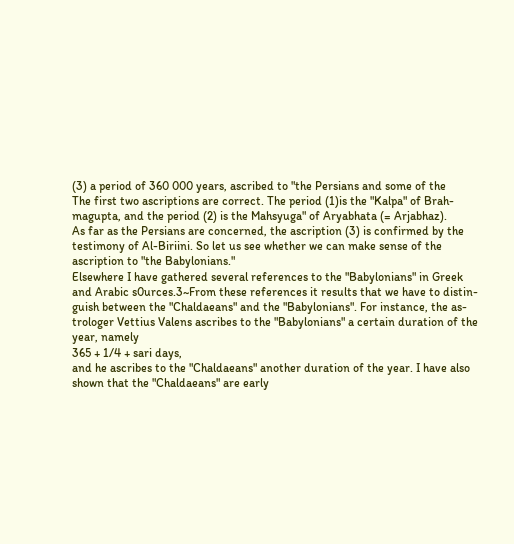(3) a period of 360 000 years, ascribed to "the Persians and some of the
The first two ascriptions are correct. The period (1)is the "Kalpa" of Brah-
magupta, and the period (2) is the Mahsyuga" of Aryabhata (= Arjabhaz).
As far as the Persians are concerned, the ascription (3) is confirmed by the
testimony of Al-Biriini. So let us see whether we can make sense of the
ascription to "the Babylonians."
Elsewhere I have gathered several references to the "Babylonians" in Greek
and Arabic s0urces.3~From these references it results that we have to distin-
guish between the "Chaldaeans" and the "Babylonians". For instance, the as-
trologer Vettius Valens ascribes to the "Babylonians" a certain duration of the
year, namely
365 + 1/4 + sari days,
and he ascribes to the "Chaldaeans" another duration of the year. I have also
shown that the "Chaldaeans" are early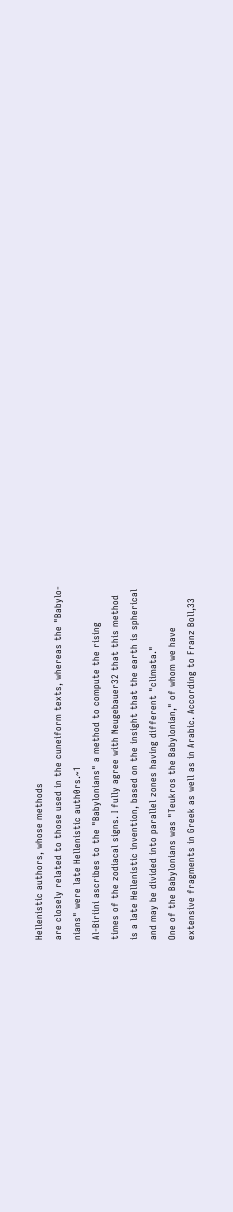Hellenistic authors, whose methods
are closely related to those used in the cuneiform texts, whereas the "Babylo-
nians" were late Hellenistic auth0rs.~1
Al-Biriini ascribes to the "Babylonians" a method to compute the rising
times of the zodiacal signs. I fully agree with Neugebauer32 that this method
is a late Hellenistic invention, based on the insight that the earth is spherical
and may be divided into parallel zones having different "climata."
One of the Babylonians was "Teukros the Babylonian," of whom we have
extensive fragments in Greek as well as in Arabic. According to Franz Boll,33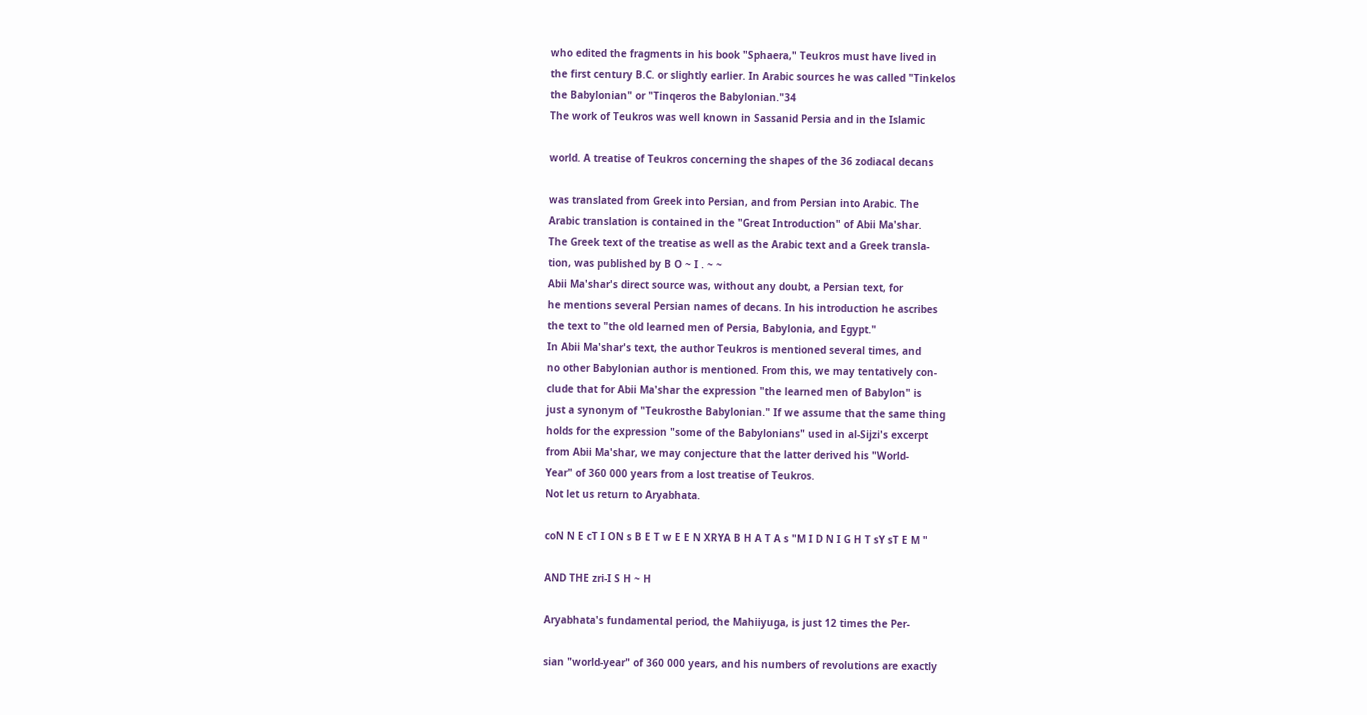who edited the fragments in his book "Sphaera," Teukros must have lived in
the first century B.C. or slightly earlier. In Arabic sources he was called "Tinkelos
the Babylonian" or "Tinqeros the Babylonian."34
The work of Teukros was well known in Sassanid Persia and in the Islamic

world. A treatise of Teukros concerning the shapes of the 36 zodiacal decans

was translated from Greek into Persian, and from Persian into Arabic. The
Arabic translation is contained in the "Great Introduction" of Abii Ma'shar.
The Greek text of the treatise as well as the Arabic text and a Greek transla-
tion, was published by B O ~ I . ~ ~
Abii Ma'shar's direct source was, without any doubt, a Persian text, for
he mentions several Persian names of decans. In his introduction he ascribes
the text to "the old learned men of Persia, Babylonia, and Egypt."
In Abii Ma'shar's text, the author Teukros is mentioned several times, and
no other Babylonian author is mentioned. From this, we may tentatively con-
clude that for Abii Ma'shar the expression "the learned men of Babylon" is
just a synonym of "Teukrosthe Babylonian." If we assume that the same thing
holds for the expression "some of the Babylonians" used in al-Sijzi's excerpt
from Abii Ma'shar, we may conjecture that the latter derived his "World-
Year" of 360 000 years from a lost treatise of Teukros.
Not let us return to Aryabhata.

coN N E cT I ON s B E T w E E N XRYA B H A T A s "M I D N I G H T sY sT E M "

AND THE zri-I S H ~ H

Aryabhata's fundamental period, the Mahiiyuga, is just 12 times the Per-

sian "world-year" of 360 000 years, and his numbers of revolutions are exactly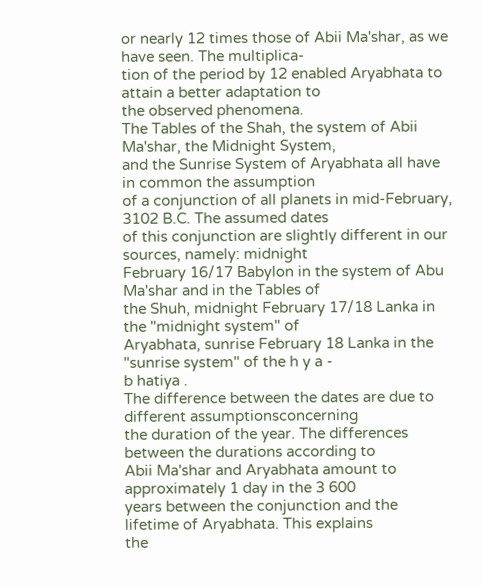or nearly 12 times those of Abii Ma'shar, as we have seen. The multiplica-
tion of the period by 12 enabled Aryabhata to attain a better adaptation to
the observed phenomena.
The Tables of the Shah, the system of Abii Ma'shar, the Midnight System,
and the Sunrise System of Aryabhata all have in common the assumption
of a conjunction of all planets in mid-February, 3102 B.C. The assumed dates
of this conjunction are slightly different in our sources, namely: midnight
February 16/17 Babylon in the system of Abu Ma'shar and in the Tables of
the Shuh, midnight February 17/18 Lanka in the "midnight system" of
Aryabhata, sunrise February 18 Lanka in the "sunrise system" of the h y a -
b hatiya .
The difference between the dates are due to different assumptionsconcerning
the duration of the year. The differences between the durations according to
Abii Ma'shar and Aryabhata amount to approximately 1 day in the 3 600
years between the conjunction and the lifetime of Aryabhata. This explains
the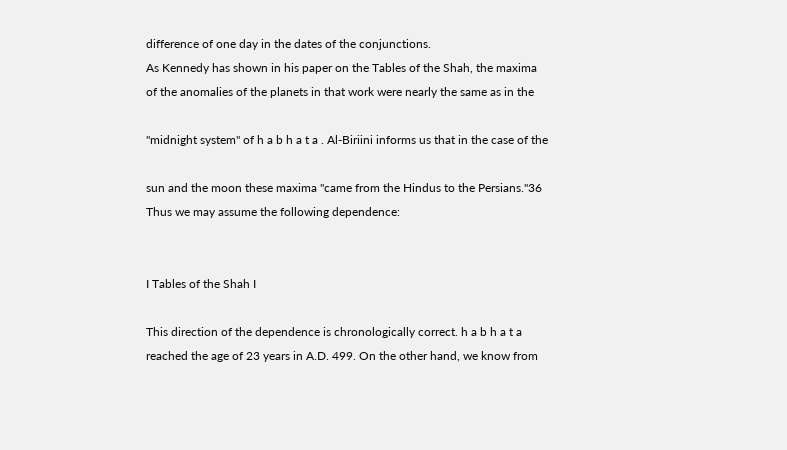difference of one day in the dates of the conjunctions.
As Kennedy has shown in his paper on the Tables of the Shah, the maxima
of the anomalies of the planets in that work were nearly the same as in the

"midnight system" of h a b h a t a . Al-Biriini informs us that in the case of the

sun and the moon these maxima "came from the Hindus to the Persians."36
Thus we may assume the following dependence:


I Tables of the Shah I

This direction of the dependence is chronologically correct. h a b h a t a
reached the age of 23 years in A.D. 499. On the other hand, we know from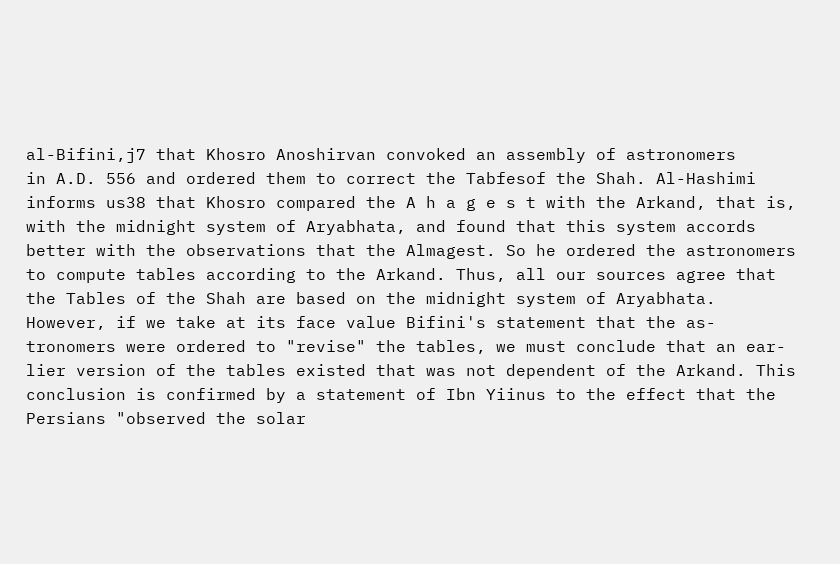al-Bifini,j7 that Khosro Anoshirvan convoked an assembly of astronomers
in A.D. 556 and ordered them to correct the Tabfesof the Shah. Al-Hashimi
informs us38 that Khosro compared the A h a g e s t with the Arkand, that is,
with the midnight system of Aryabhata, and found that this system accords
better with the observations that the Almagest. So he ordered the astronomers
to compute tables according to the Arkand. Thus, all our sources agree that
the Tables of the Shah are based on the midnight system of Aryabhata.
However, if we take at its face value Bifini's statement that the as-
tronomers were ordered to "revise" the tables, we must conclude that an ear-
lier version of the tables existed that was not dependent of the Arkand. This
conclusion is confirmed by a statement of Ibn Yiinus to the effect that the
Persians "observed the solar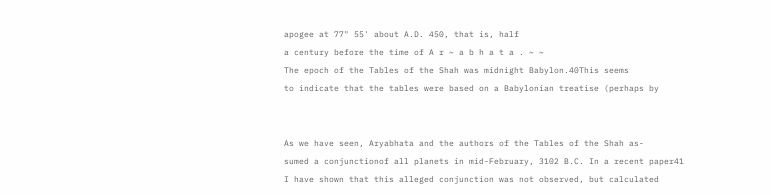apogee at 77" 55' about A.D. 450, that is, half
a century before the time of A r ~ a b h a t a . ~ ~
The epoch of the Tables of the Shah was midnight Babylon.40This seems
to indicate that the tables were based on a Babylonian treatise (perhaps by


As we have seen, Aryabhata and the authors of the Tables of the Shah as-
sumed a conjunctionof all planets in mid-February, 3102 B.C. In a recent paper41
I have shown that this alleged conjunction was not observed, but calculated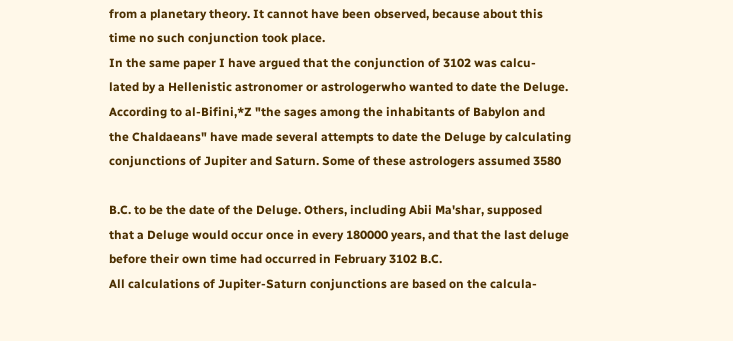from a planetary theory. It cannot have been observed, because about this
time no such conjunction took place.
In the same paper I have argued that the conjunction of 3102 was calcu-
lated by a Hellenistic astronomer or astrologerwho wanted to date the Deluge.
According to al-Bifini,*Z "the sages among the inhabitants of Babylon and
the Chaldaeans" have made several attempts to date the Deluge by calculating
conjunctions of Jupiter and Saturn. Some of these astrologers assumed 3580

B.C. to be the date of the Deluge. Others, including Abii Ma'shar, supposed
that a Deluge would occur once in every 180000 years, and that the last deluge
before their own time had occurred in February 3102 B.C.
All calculations of Jupiter-Saturn conjunctions are based on the calcula-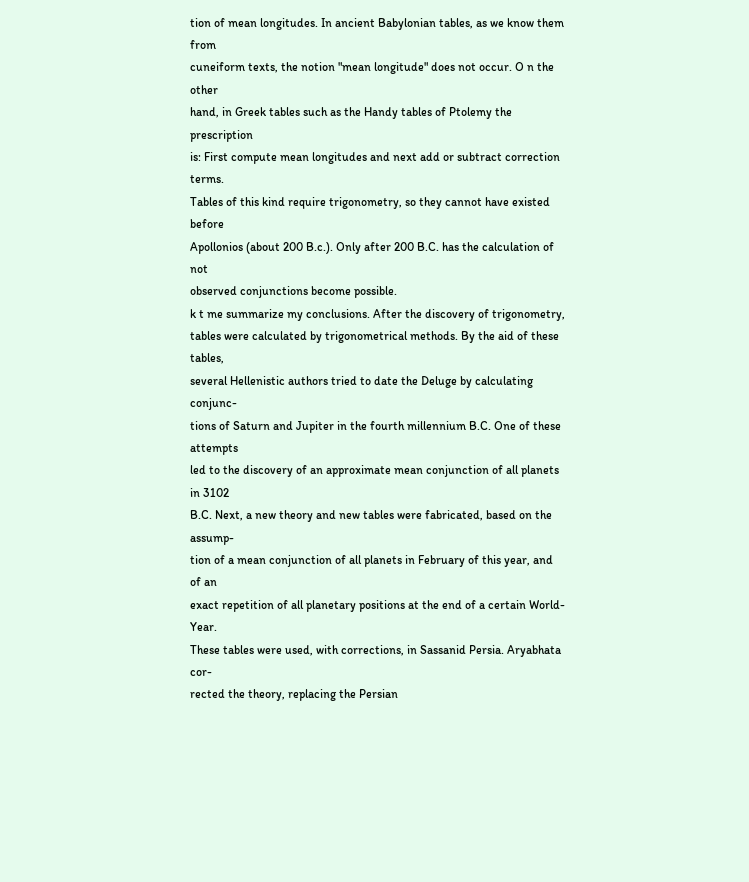tion of mean longitudes. In ancient Babylonian tables, as we know them from
cuneiform texts, the notion "mean longitude" does not occur. O n the other
hand, in Greek tables such as the Handy tables of Ptolemy the prescription
is: First compute mean longitudes and next add or subtract correction terms.
Tables of this kind require trigonometry, so they cannot have existed before
Apollonios (about 200 B.c.). Only after 200 B.C. has the calculation of not
observed conjunctions become possible.
k t me summarize my conclusions. After the discovery of trigonometry,
tables were calculated by trigonometrical methods. By the aid of these tables,
several Hellenistic authors tried to date the Deluge by calculating conjunc-
tions of Saturn and Jupiter in the fourth millennium B.C. One of these attempts
led to the discovery of an approximate mean conjunction of all planets in 3102
B.C. Next, a new theory and new tables were fabricated, based on the assump-
tion of a mean conjunction of all planets in February of this year, and of an
exact repetition of all planetary positions at the end of a certain World-Year.
These tables were used, with corrections, in Sassanid Persia. Aryabhata cor-
rected the theory, replacing the Persian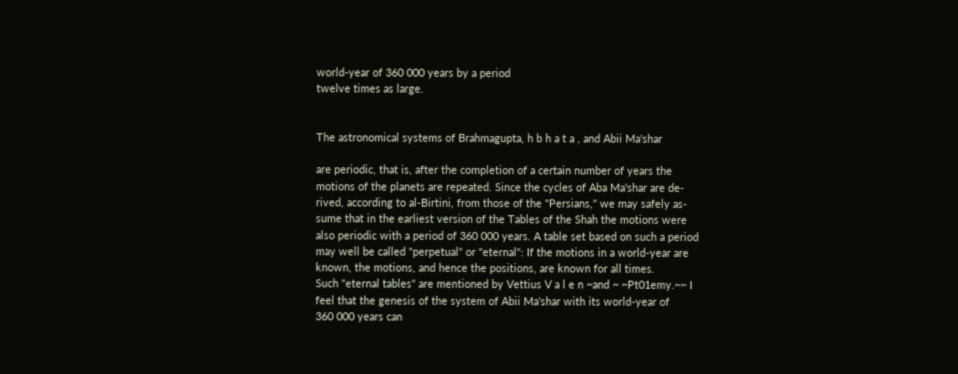world-year of 360 000 years by a period
twelve times as large.


The astronomical systems of Brahmagupta, h b h a t a , and Abii Ma'shar

are periodic, that is, after the completion of a certain number of years the
motions of the planets are repeated. Since the cycles of Aba Ma'shar are de-
rived, according to al-Birtini, from those of the "Persians," we may safely as-
sume that in the earliest version of the Tables of the Shah the motions were
also periodic with a period of 360 000 years. A table set based on such a period
may well be called "perpetual" or "eternal": If the motions in a world-year are
known, the motions, and hence the positions, are known for all times.
Such "eternal tables" are mentioned by Vettius V a l e n ~and ~ ~Pt01emy.~~ I
feel that the genesis of the system of Abii Ma'shar with its world-year of
360 000 years can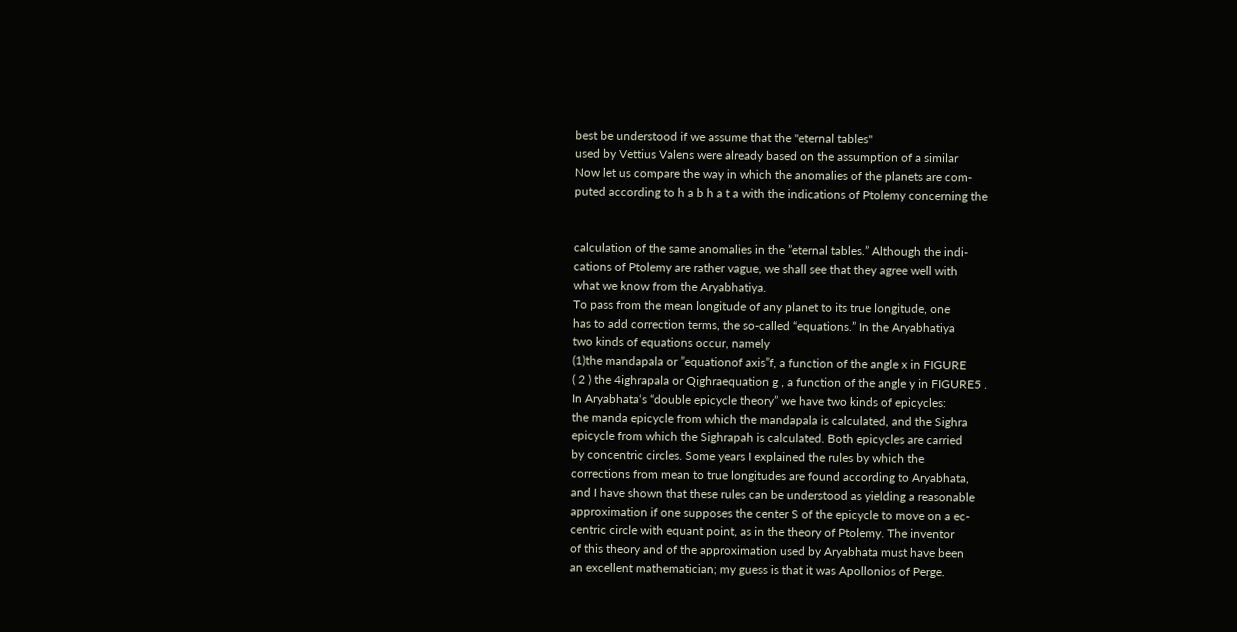best be understood if we assume that the "eternal tables"
used by Vettius Valens were already based on the assumption of a similar
Now let us compare the way in which the anomalies of the planets are com-
puted according to h a b h a t a with the indications of Ptolemy concerning the


calculation of the same anomalies in the ”eternal tables.” Although the indi-
cations of Ptolemy are rather vague, we shall see that they agree well with
what we know from the Aryabhatiya.
To pass from the mean longitude of any planet to its true longitude, one
has to add correction terms, the so-called “equations.” In the Aryabhatiya
two kinds of equations occur, namely
(1)the mandapala or ”equationof axis”f, a function of the angle x in FIGURE
( 2 ) the 4ighrapala or Qighraequation g , a function of the angle y in FIGURE5 .
In Aryabhata‘s “double epicycle theory” we have two kinds of epicycles:
the manda epicycle from which the mandapala is calculated, and the Sighra
epicycle from which the Sighrapah is calculated. Both epicycles are carried
by concentric circles. Some years I explained the rules by which the
corrections from mean to true longitudes are found according to Aryabhata,
and I have shown that these rules can be understood as yielding a reasonable
approximation if one supposes the center S of the epicycle to move on a ec-
centric circle with equant point, as in the theory of Ptolemy. The inventor
of this theory and of the approximation used by Aryabhata must have been
an excellent mathematician; my guess is that it was Apollonios of Perge.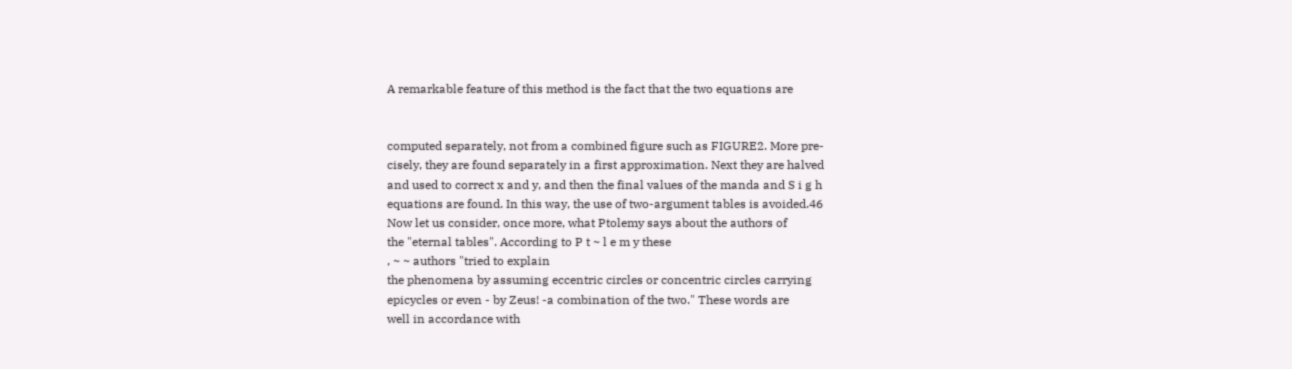A remarkable feature of this method is the fact that the two equations are


computed separately, not from a combined figure such as FIGURE2. More pre-
cisely, they are found separately in a first approximation. Next they are halved
and used to correct x and y, and then the final values of the manda and S i g h
equations are found. In this way, the use of two-argument tables is avoided.46
Now let us consider, once more, what Ptolemy says about the authors of
the "eternal tables". According to P t ~ l e m y these
, ~ ~ authors "tried to explain
the phenomena by assuming eccentric circles or concentric circles carrying
epicycles or even - by Zeus! -a combination of the two." These words are
well in accordance with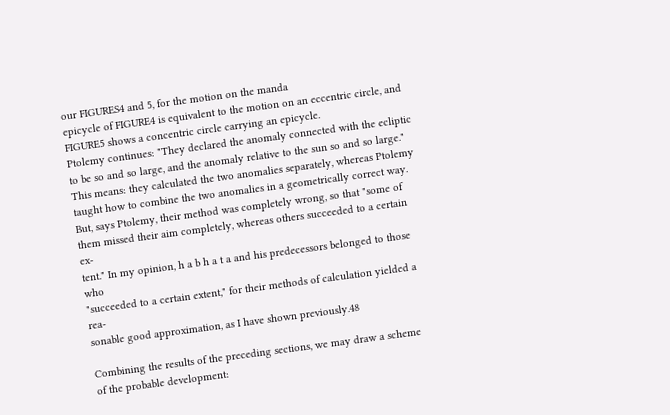our FIGURES4 and 5, for the motion on the manda
epicycle of FIGURE4 is equivalent to the motion on an eccentric circle, and
FIGURE5 shows a concentric circle carrying an epicycle.
Ptolemy continues: "They declared the anomaly connected with the ecliptic
to be so and so large, and the anomaly relative to the sun so and so large."
This means: they calculated the two anomalies separately, whereas Ptolemy
taught how to combine the two anomalies in a geometrically correct way.
But, says Ptolemy, their method was completely wrong, so that "some of
them missed their aim completely, whereas others succeeded to a certain ex-
tent." In my opinion, h a b h a t a and his predecessors belonged to those who
"succeeded to a certain extent," for their methods of calculation yielded a rea-
sonable good approximation, as I have shown previously.48

Combining the results of the preceding sections, we may draw a scheme
of the probable development: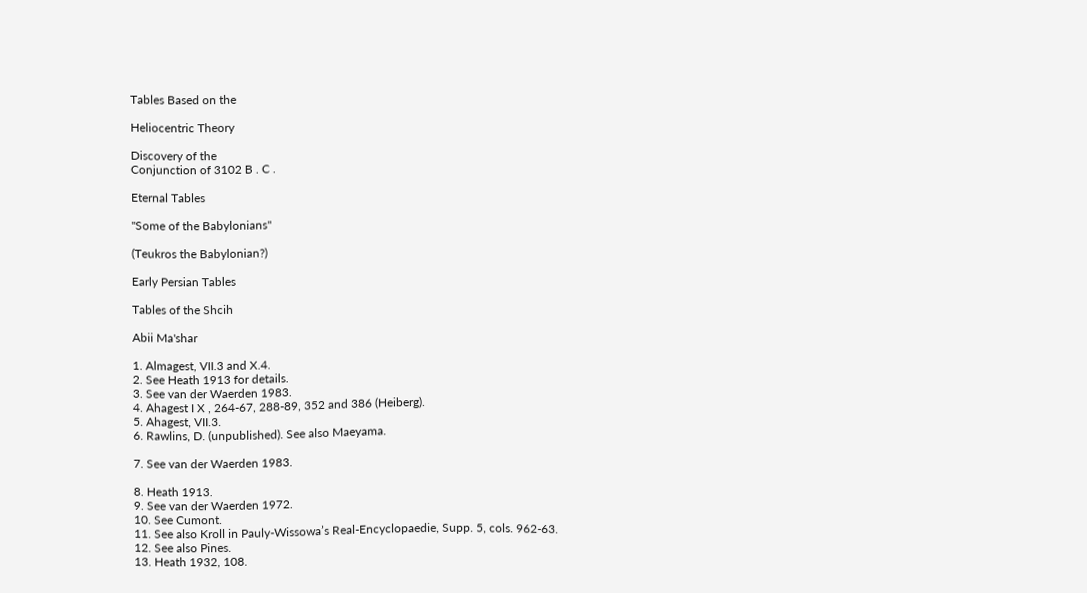Tables Based on the

Heliocentric Theory

Discovery of the
Conjunction of 3102 B . C .

Eternal Tables

"Some of the Babylonians"

(Teukros the Babylonian?)

Early Persian Tables

Tables of the Shcih

Abii Ma'shar

1. Almagest, VII.3 and X.4.
2. See Heath 1913 for details.
3. See van der Waerden 1983.
4. Ahagest I X , 264-67, 288-89, 352 and 386 (Heiberg).
5. Ahagest, VII.3.
6. Rawlins, D. (unpublished). See also Maeyama.

7. See van der Waerden 1983.

8. Heath 1913.
9. See van der Waerden 1972.
10. See Cumont.
11. See also Kroll in Pauly-Wissowa’s Real-Encyclopaedie, Supp. 5, cols. 962-63.
12. See also Pines.
13. Heath 1932, 108.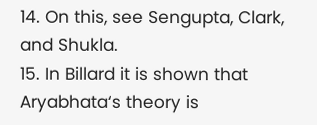14. On this, see Sengupta, Clark, and Shukla.
15. In Billard it is shown that Aryabhata‘s theory is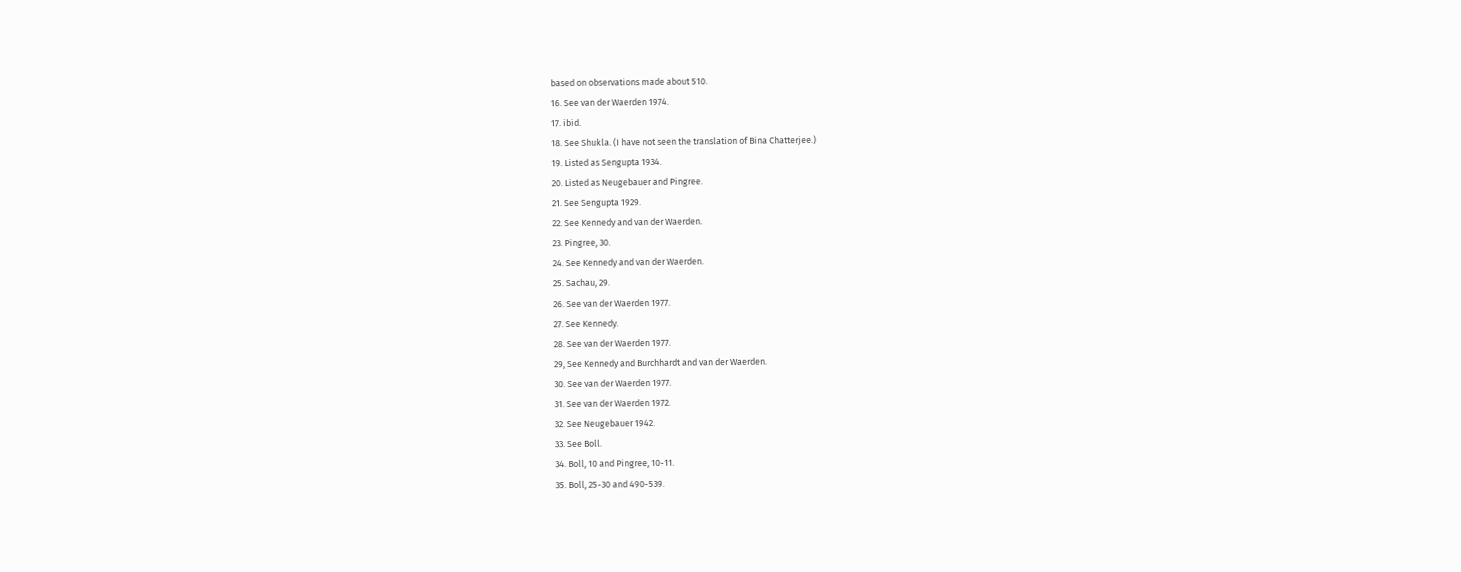based on observations made about 510.
16. See van der Waerden 1974.
17. ibid.
18. See Shukla. (I have not seen the translation of Bina Chatterjee.)
19. Listed as Sengupta 1934.
20. Listed as Neugebauer and Pingree.
21. See Sengupta 1929.
22. See Kennedy and van der Waerden.
23. Pingree, 30.
24. See Kennedy and van der Waerden.
25. Sachau, 29.
26. See van der Waerden 1977.
27. See Kennedy.
28. See van der Waerden 1977.
29, See Kennedy and Burchhardt and van der Waerden.
30. See van der Waerden 1977.
31. See van der Waerden 1972.
32. See Neugebauer 1942.
33. See Boll.
34. Boll, 10 and Pingree, 10-11.
35. Boll, 25-30 and 490-539.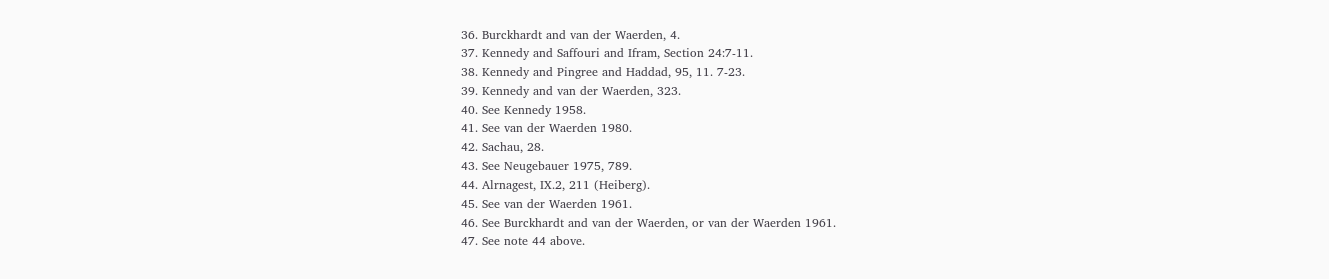36. Burckhardt and van der Waerden, 4.
37. Kennedy and Saffouri and Ifram, Section 24:7-11.
38. Kennedy and Pingree and Haddad, 95, 11. 7-23.
39. Kennedy and van der Waerden, 323.
40. See Kennedy 1958.
41. See van der Waerden 1980.
42. Sachau, 28.
43. See Neugebauer 1975, 789.
44. Alrnagest, IX.2, 211 (Heiberg).
45. See van der Waerden 1961.
46. See Burckhardt and van der Waerden, or van der Waerden 1961.
47. See note 44 above.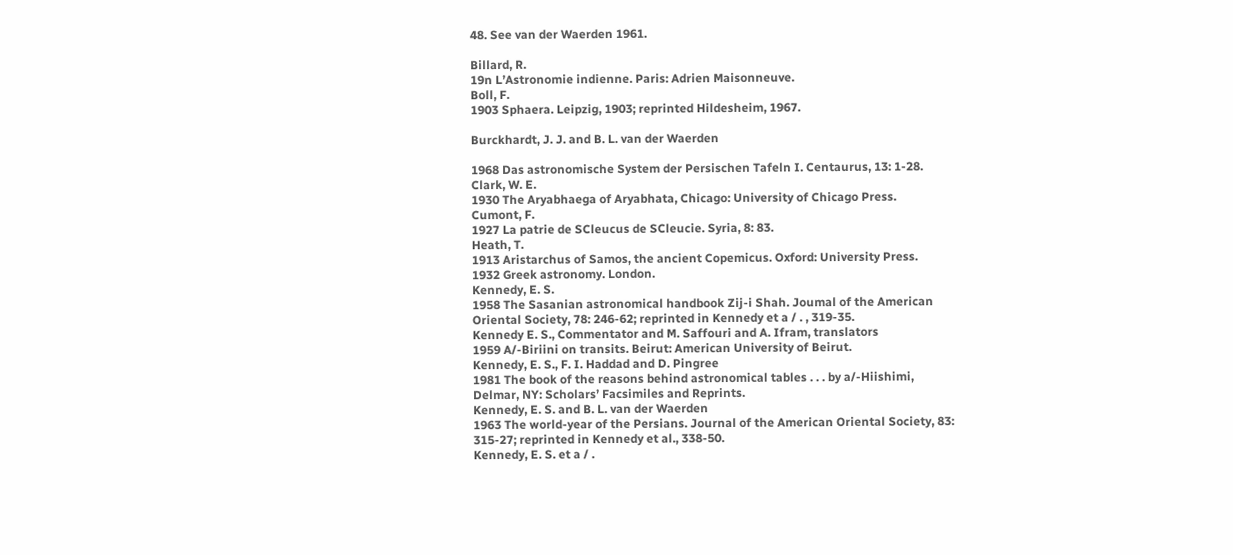48. See van der Waerden 1961.

Billard, R.
19n L’Astronomie indienne. Paris: Adrien Maisonneuve.
Boll, F.
1903 Sphaera. Leipzig, 1903; reprinted Hildesheim, 1967.

Burckhardt, J. J. and B. L. van der Waerden

1968 Das astronomische System der Persischen Tafeln I. Centaurus, 13: 1-28.
Clark, W. E.
1930 The Aryabhaega of Aryabhata, Chicago: University of Chicago Press.
Cumont, F.
1927 La patrie de SCleucus de SCleucie. Syria, 8: 83.
Heath, T.
1913 Aristarchus of Samos, the ancient Copemicus. Oxford: University Press.
1932 Greek astronomy. London.
Kennedy, E. S.
1958 The Sasanian astronomical handbook Zij-i Shah. Joumal of the American
Oriental Society, 78: 246-62; reprinted in Kennedy et a / . , 319-35.
Kennedy E. S., Commentator and M. Saffouri and A. Ifram, translators
1959 A/-Biriini on transits. Beirut: American University of Beirut.
Kennedy, E. S., F. I. Haddad and D. Pingree
1981 The book of the reasons behind astronomical tables . . . by a/-Hiishimi,
Delmar, NY: Scholars’ Facsimiles and Reprints.
Kennedy, E. S. and B. L. van der Waerden
1963 The world-year of the Persians. Journal of the American Oriental Society, 83:
315-27; reprinted in Kennedy et al., 338-50.
Kennedy, E. S. et a / .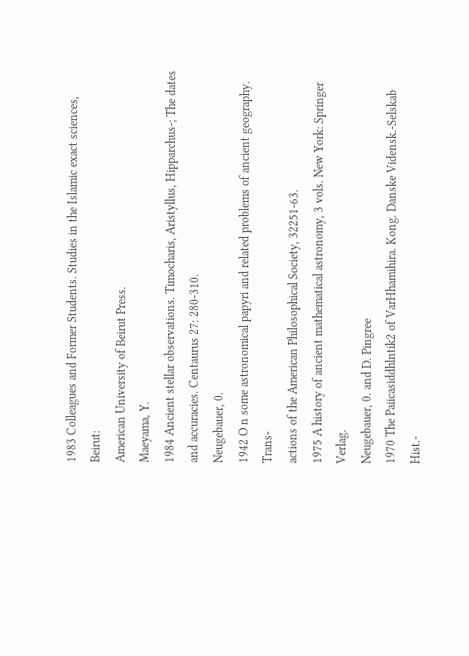1983 Colleagues and Former Students. Studies in the Islamic exact sciences, Beirut:
American University of Beirut Press.
Maeyama, Y.
1984 Ancient stellar observations. Timocharis, Aristyllus, Hipparchus-; The dates
and accuracies. Centaurus 27: 280-310.
Neugebauer, 0.
1942 O n some astronomical papyri and related problems of ancient geography. Trans-
actions of the American Philosophical Society, 32251-63.
1975 A history of ancient mathematical astronomy, 3 vols. New York: Springer Verlag.
Neugebauer, 0. and D. Pingree
1970 The Paiicasiddhlntik2 of VarHhamihira. Kong. Danske Vidensk.-Selskab Hist.-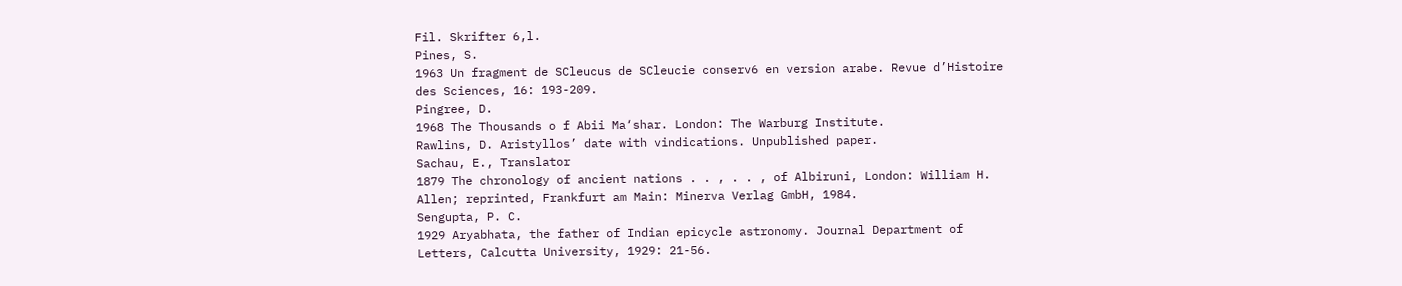Fil. Skrifter 6,l.
Pines, S.
1963 Un fragment de SCleucus de SCleucie conserv6 en version arabe. Revue d’Histoire
des Sciences, 16: 193-209.
Pingree, D.
1968 The Thousands o f Abii Ma‘shar. London: The Warburg Institute.
Rawlins, D. Aristyllos’ date with vindications. Unpublished paper.
Sachau, E., Translator
1879 The chronology of ancient nations . . , . . , of Albiruni, London: William H.
Allen; reprinted, Frankfurt am Main: Minerva Verlag GmbH, 1984.
Sengupta, P. C.
1929 Aryabhata, the father of Indian epicycle astronomy. Journal Department of
Letters, Calcutta University, 1929: 21-56.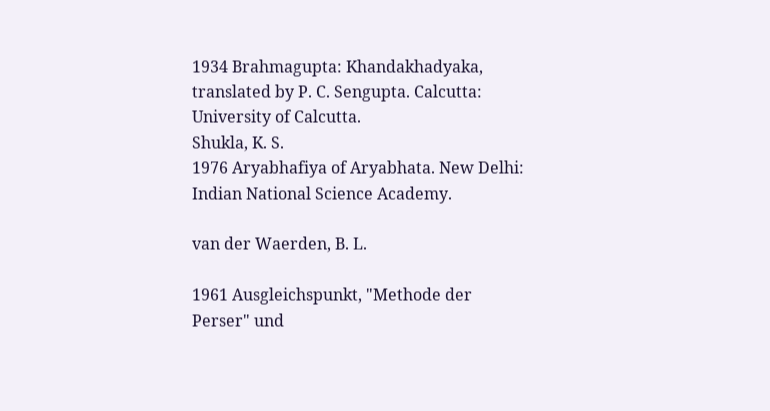1934 Brahmagupta: Khandakhadyaka, translated by P. C. Sengupta. Calcutta:
University of Calcutta.
Shukla, K. S.
1976 Aryabhafiya of Aryabhata. New Delhi: Indian National Science Academy.

van der Waerden, B. L.

1961 Ausgleichspunkt, "Methode der Perser" und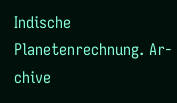Indische Planetenrechnung. Ar-
chive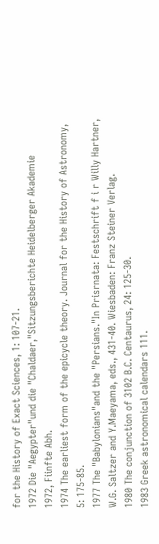for the History of Exact Sciences, 1: 107-21.
1972 Die "Aegypter"und die "Chaldaer,"Sitzungsberichte Heidelberger Akademie
1972, Fiinfte Abh.
1974 The earliest form of the epicycle theory. Journal for the History of Astronomy,
5: 175-85.
1977 The "Babylonians"and the "Persians."In Prisrnata: Festschrift f i r Willy Hartner,
W.G. Saltzer and Y.Maeyama, eds., 431-40. Wiesbaden: Franz Steiner Verlag.
1980 The conjunction of 3102 B.C. Centaurus, 24: 125-30.
1983 Greek astronomical calendars 111.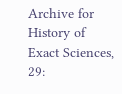Archive for History of Exact Sciences, 29: